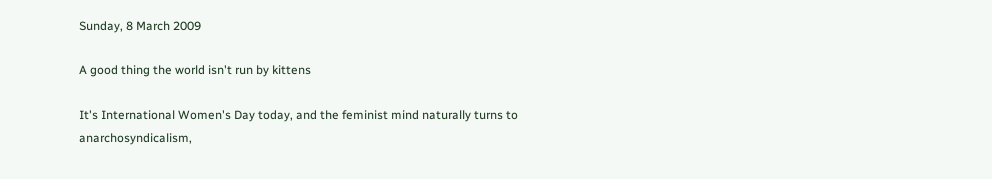Sunday, 8 March 2009

A good thing the world isn't run by kittens

It's International Women's Day today, and the feminist mind naturally turns to anarchosyndicalism,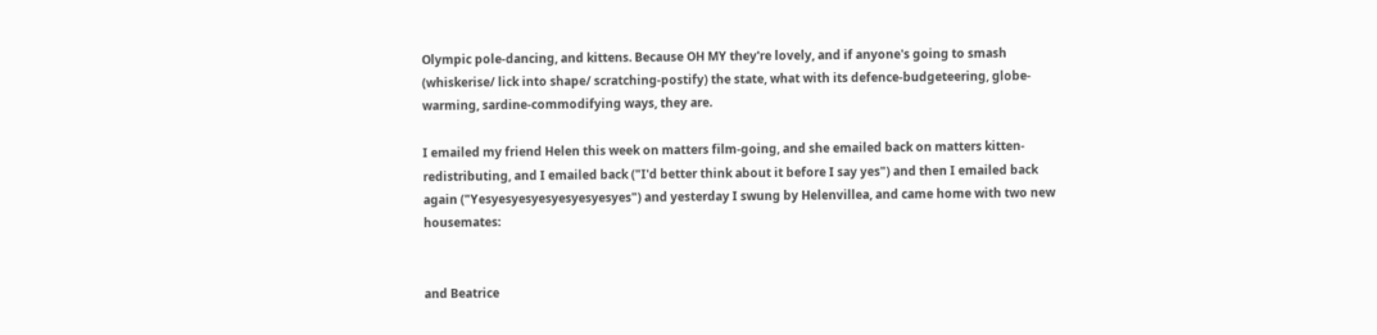Olympic pole-dancing, and kittens. Because OH MY they're lovely, and if anyone's going to smash (whiskerise/ lick into shape/ scratching-postify) the state, what with its defence-budgeteering, globe-warming, sardine-commodifying ways, they are.

I emailed my friend Helen this week on matters film-going, and she emailed back on matters kitten-redistributing, and I emailed back ("I'd better think about it before I say yes") and then I emailed back again ("Yesyesyesyesyesyesyesyes") and yesterday I swung by Helenvillea, and came home with two new housemates:


and Beatrice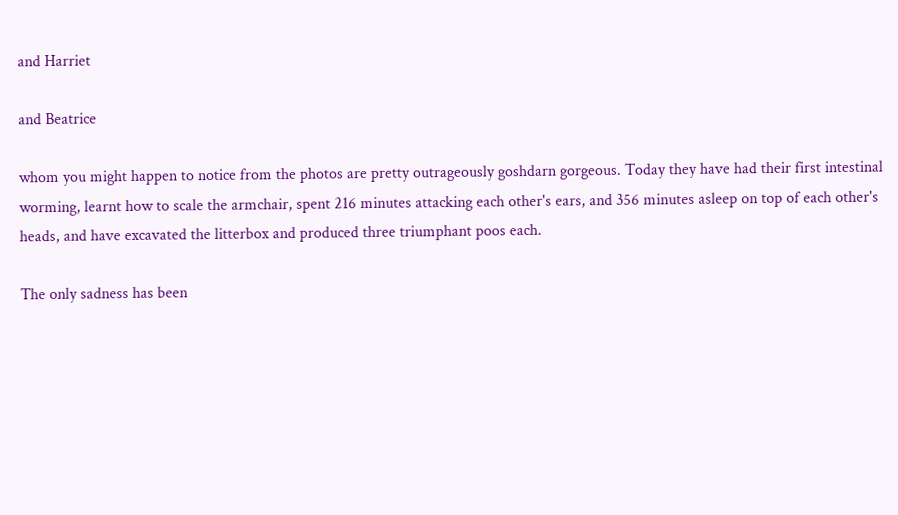and Harriet

and Beatrice

whom you might happen to notice from the photos are pretty outrageously goshdarn gorgeous. Today they have had their first intestinal worming, learnt how to scale the armchair, spent 216 minutes attacking each other's ears, and 356 minutes asleep on top of each other's heads, and have excavated the litterbox and produced three triumphant poos each.

The only sadness has been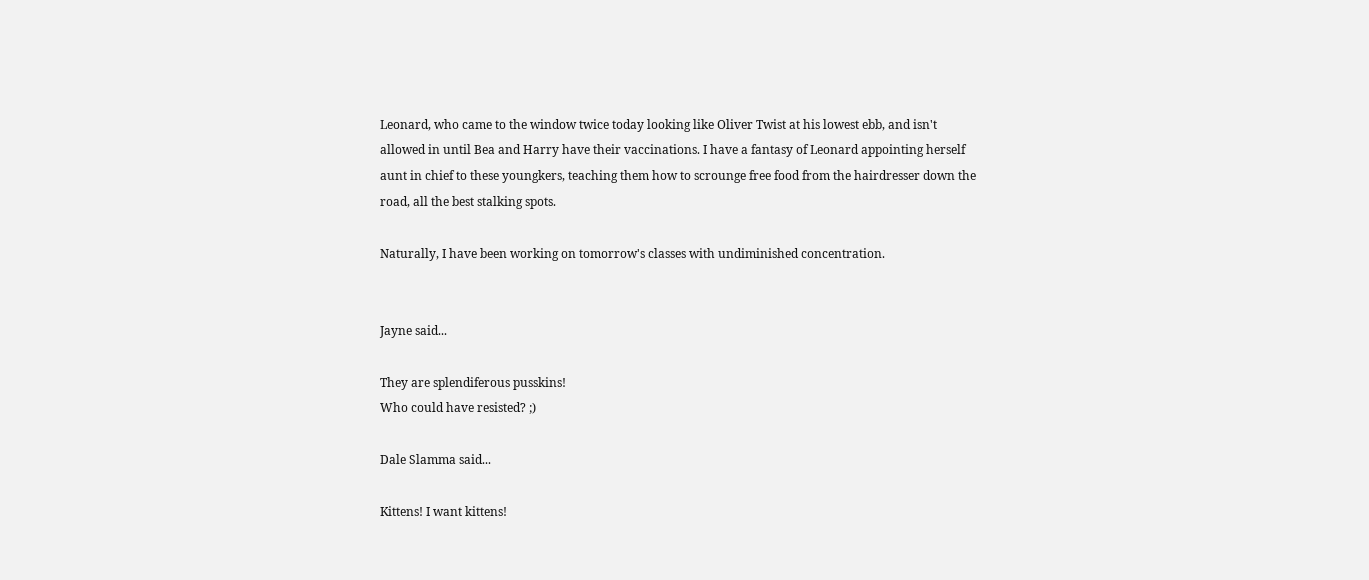Leonard, who came to the window twice today looking like Oliver Twist at his lowest ebb, and isn't allowed in until Bea and Harry have their vaccinations. I have a fantasy of Leonard appointing herself aunt in chief to these youngkers, teaching them how to scrounge free food from the hairdresser down the road, all the best stalking spots.

Naturally, I have been working on tomorrow's classes with undiminished concentration.


Jayne said...

They are splendiferous pusskins!
Who could have resisted? ;)

Dale Slamma said...

Kittens! I want kittens!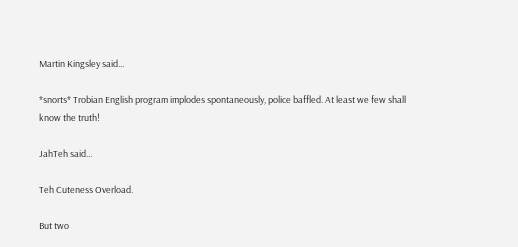Martin Kingsley said...

*snorts* Trobian English program implodes spontaneously, police baffled. At least we few shall know the truth!

JahTeh said...

Teh Cuteness Overload.

But two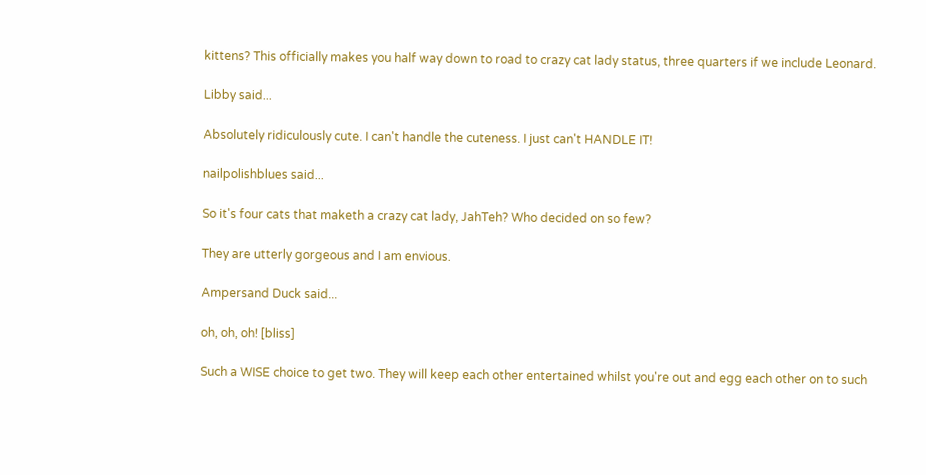kittens? This officially makes you half way down to road to crazy cat lady status, three quarters if we include Leonard.

Libby said...

Absolutely ridiculously cute. I can't handle the cuteness. I just can't HANDLE IT!

nailpolishblues said...

So it's four cats that maketh a crazy cat lady, JahTeh? Who decided on so few?

They are utterly gorgeous and I am envious.

Ampersand Duck said...

oh, oh, oh! [bliss]

Such a WISE choice to get two. They will keep each other entertained whilst you're out and egg each other on to such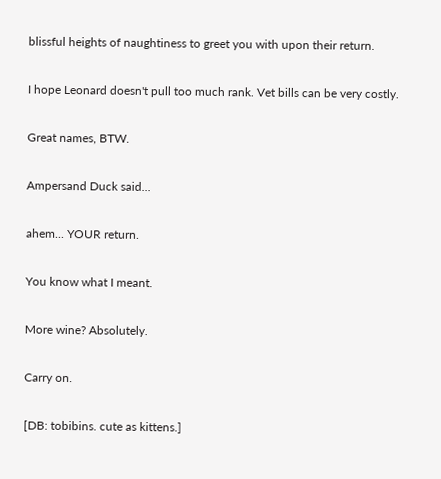blissful heights of naughtiness to greet you with upon their return.

I hope Leonard doesn't pull too much rank. Vet bills can be very costly.

Great names, BTW.

Ampersand Duck said...

ahem... YOUR return.

You know what I meant.

More wine? Absolutely.

Carry on.

[DB: tobibins. cute as kittens.]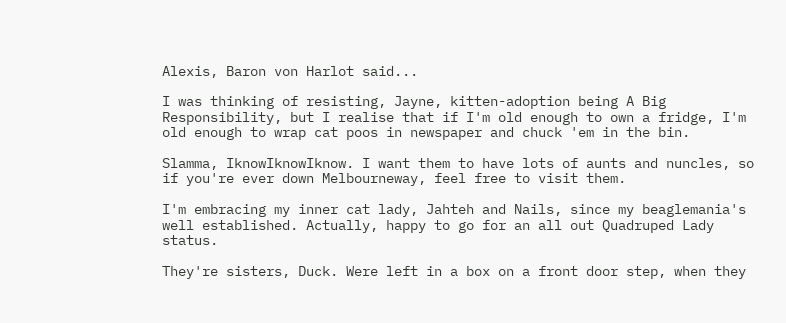Alexis, Baron von Harlot said...

I was thinking of resisting, Jayne, kitten-adoption being A Big Responsibility, but I realise that if I'm old enough to own a fridge, I'm old enough to wrap cat poos in newspaper and chuck 'em in the bin.

Slamma, IknowIknowIknow. I want them to have lots of aunts and nuncles, so if you're ever down Melbourneway, feel free to visit them.

I'm embracing my inner cat lady, Jahteh and Nails, since my beaglemania's well established. Actually, happy to go for an all out Quadruped Lady status.

They're sisters, Duck. Were left in a box on a front door step, when they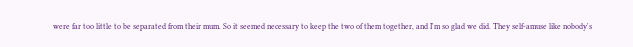were far too little to be separated from their mum. So it seemed necessary to keep the two of them together, and I'm so glad we did. They self-amuse like nobody's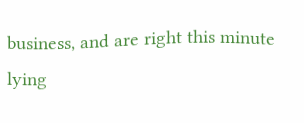business, and are right this minute lying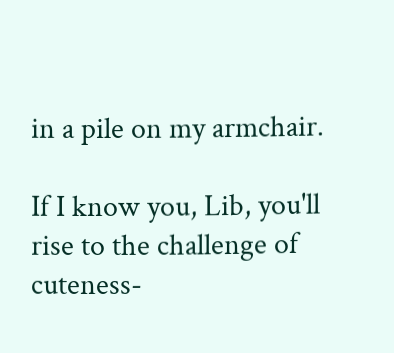in a pile on my armchair.

If I know you, Lib, you'll rise to the challenge of cuteness-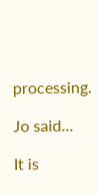processing.

Jo said...

It is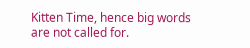Kitten Time, hence big words are not called for.